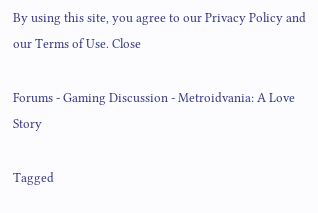By using this site, you agree to our Privacy Policy and our Terms of Use. Close

Forums - Gaming Discussion - Metroidvania: A Love Story

Tagged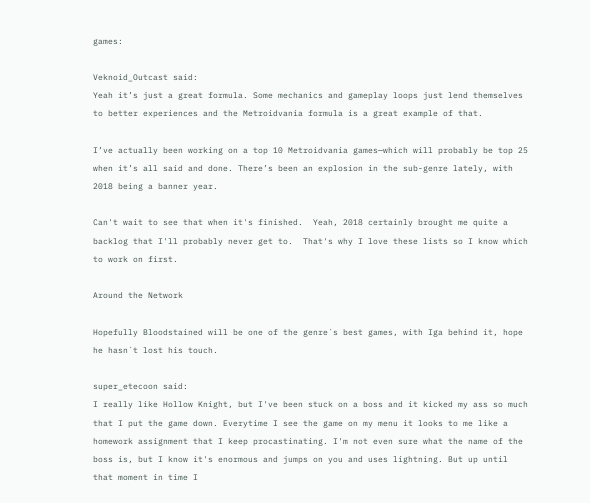games:

Veknoid_Outcast said:
Yeah it’s just a great formula. Some mechanics and gameplay loops just lend themselves to better experiences and the Metroidvania formula is a great example of that.

I’ve actually been working on a top 10 Metroidvania games—which will probably be top 25 when it’s all said and done. There’s been an explosion in the sub-genre lately, with 2018 being a banner year.

Can't wait to see that when it's finished.  Yeah, 2018 certainly brought me quite a backlog that I'll probably never get to.  That's why I love these lists so I know which to work on first.

Around the Network

Hopefully Bloodstained will be one of the genre´s best games, with Iga behind it, hope he hasn´t lost his touch.

super_etecoon said:
I really like Hollow Knight, but I've been stuck on a boss and it kicked my ass so much that I put the game down. Everytime I see the game on my menu it looks to me like a homework assignment that I keep procastinating. I'm not even sure what the name of the boss is, but I know it's enormous and jumps on you and uses lightning. But up until that moment in time I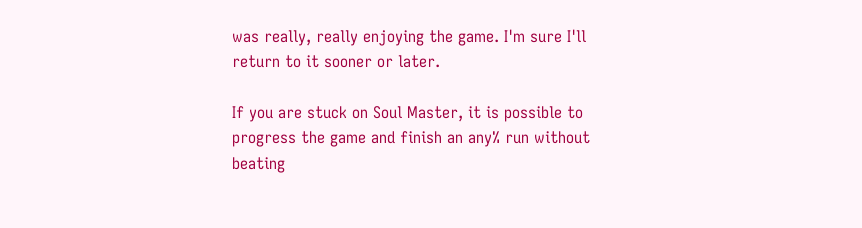was really, really enjoying the game. I'm sure I'll return to it sooner or later.

If you are stuck on Soul Master, it is possible to progress the game and finish an any% run without beating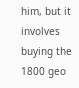him, but it involves buying the 1800 geo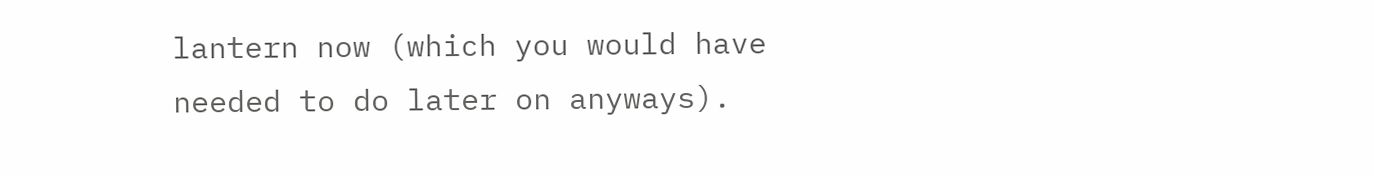lantern now (which you would have needed to do later on anyways).